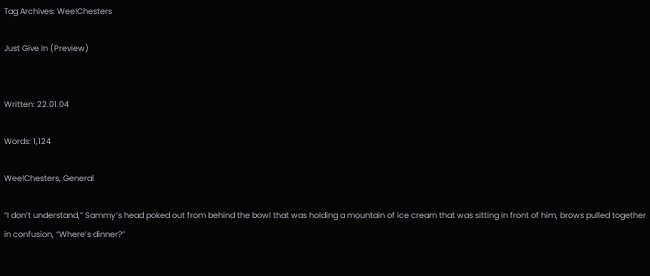Tag Archives: Wee!Chesters

Just Give In (Preview)


Written: 22.01.04

Words: 1,124

Wee!Chesters, General

“I don’t understand,” Sammy’s head poked out from behind the bowl that was holding a mountain of ice cream that was sitting in front of him, brows pulled together in confusion, “Where’s dinner?”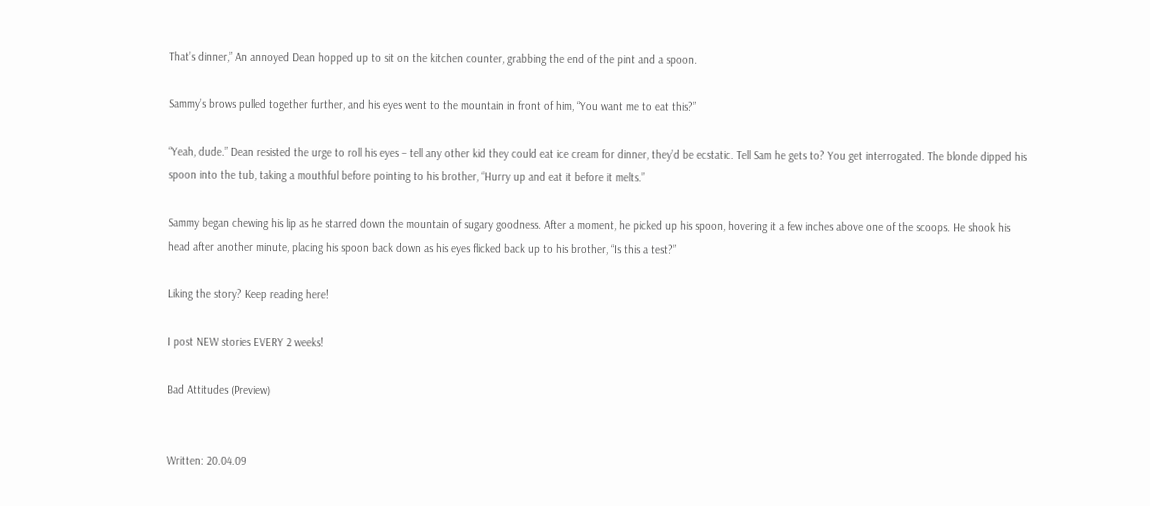That’s dinner,” An annoyed Dean hopped up to sit on the kitchen counter, grabbing the end of the pint and a spoon.

Sammy’s brows pulled together further, and his eyes went to the mountain in front of him, “You want me to eat this?”

“Yeah, dude.” Dean resisted the urge to roll his eyes – tell any other kid they could eat ice cream for dinner, they’d be ecstatic. Tell Sam he gets to? You get interrogated. The blonde dipped his spoon into the tub, taking a mouthful before pointing to his brother, “Hurry up and eat it before it melts.”

Sammy began chewing his lip as he starred down the mountain of sugary goodness. After a moment, he picked up his spoon, hovering it a few inches above one of the scoops. He shook his head after another minute, placing his spoon back down as his eyes flicked back up to his brother, “Is this a test?”

Liking the story? Keep reading here!

I post NEW stories EVERY 2 weeks!

Bad Attitudes (Preview)


Written: 20.04.09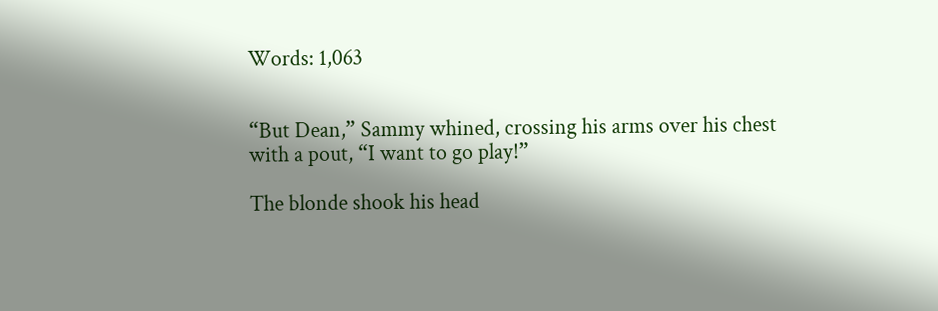Words: 1,063


“But Dean,” Sammy whined, crossing his arms over his chest with a pout, “I want to go play!”

The blonde shook his head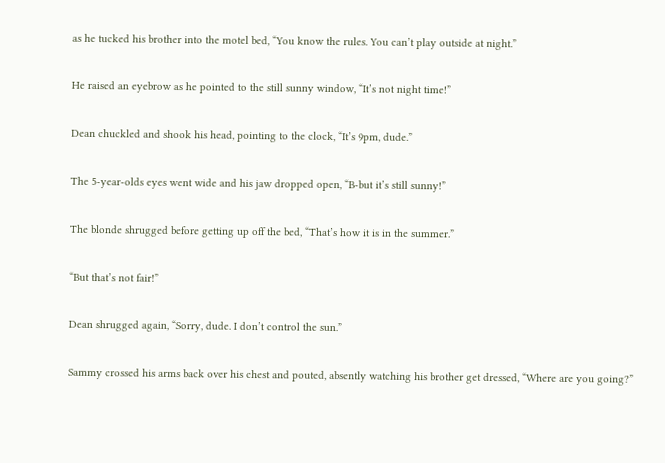as he tucked his brother into the motel bed, “You know the rules. You can’t play outside at night.”

He raised an eyebrow as he pointed to the still sunny window, “It’s not night time!”

Dean chuckled and shook his head, pointing to the clock, “It’s 9pm, dude.”

The 5-year-olds eyes went wide and his jaw dropped open, “B-but it’s still sunny!”

The blonde shrugged before getting up off the bed, “That’s how it is in the summer.”

“But that’s not fair!”

Dean shrugged again, “Sorry, dude. I don’t control the sun.”

Sammy crossed his arms back over his chest and pouted, absently watching his brother get dressed, “Where are you going?”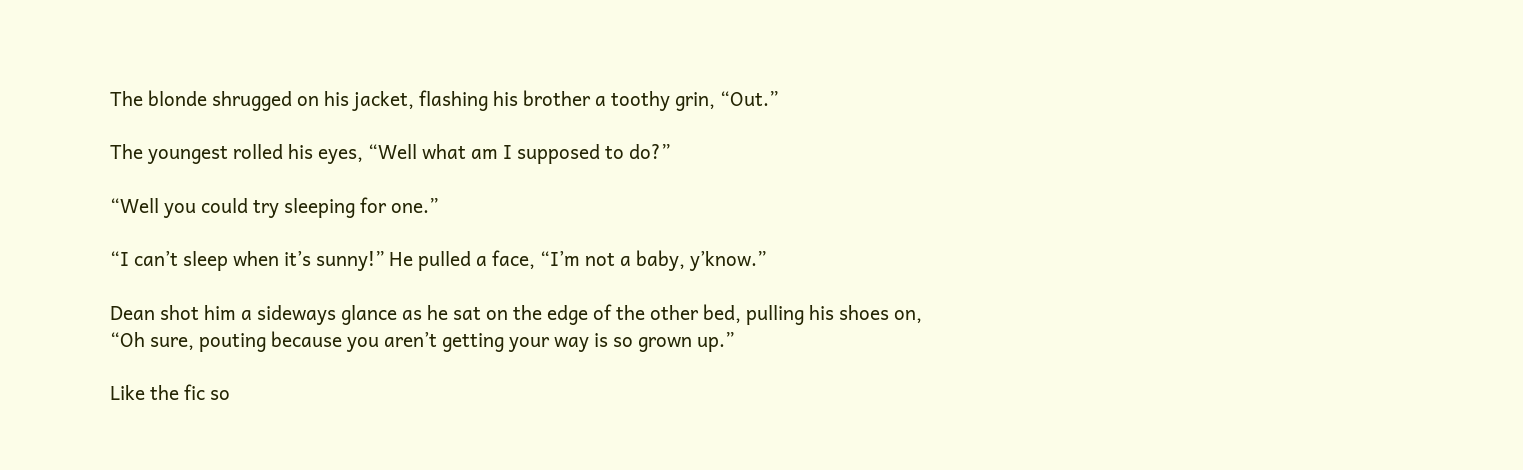The blonde shrugged on his jacket, flashing his brother a toothy grin, “Out.”

The youngest rolled his eyes, “Well what am I supposed to do?”

“Well you could try sleeping for one.”

“I can’t sleep when it’s sunny!” He pulled a face, “I’m not a baby, y’know.”

Dean shot him a sideways glance as he sat on the edge of the other bed, pulling his shoes on, “Oh sure, pouting because you aren’t getting your way is so grown up.”

Like the fic so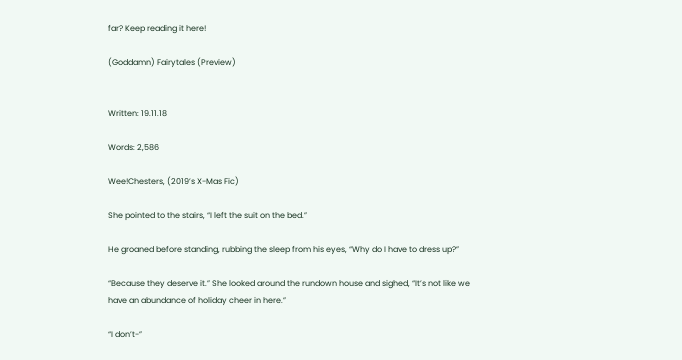far? Keep reading it here!

(Goddamn) Fairytales (Preview)


Written: 19.11.18

Words: 2,586

Wee!Chesters, (2019’s X-Mas Fic)

She pointed to the stairs, “I left the suit on the bed.”

He groaned before standing, rubbing the sleep from his eyes, “Why do I have to dress up?”

“Because they deserve it.” She looked around the rundown house and sighed, “It’s not like we have an abundance of holiday cheer in here.”

“I don’t-”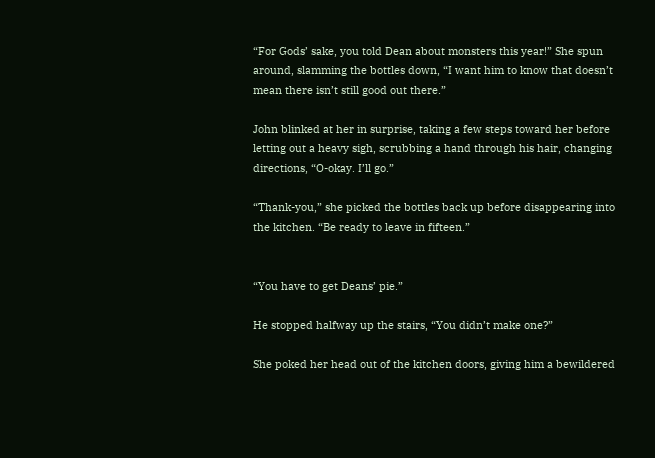“For Gods’ sake, you told Dean about monsters this year!” She spun around, slamming the bottles down, “I want him to know that doesn’t mean there isn’t still good out there.”

John blinked at her in surprise, taking a few steps toward her before letting out a heavy sigh, scrubbing a hand through his hair, changing directions, “O-okay. I’ll go.”

“Thank-you,” she picked the bottles back up before disappearing into the kitchen. “Be ready to leave in fifteen.”


“You have to get Deans’ pie.”

He stopped halfway up the stairs, “You didn’t make one?”

She poked her head out of the kitchen doors, giving him a bewildered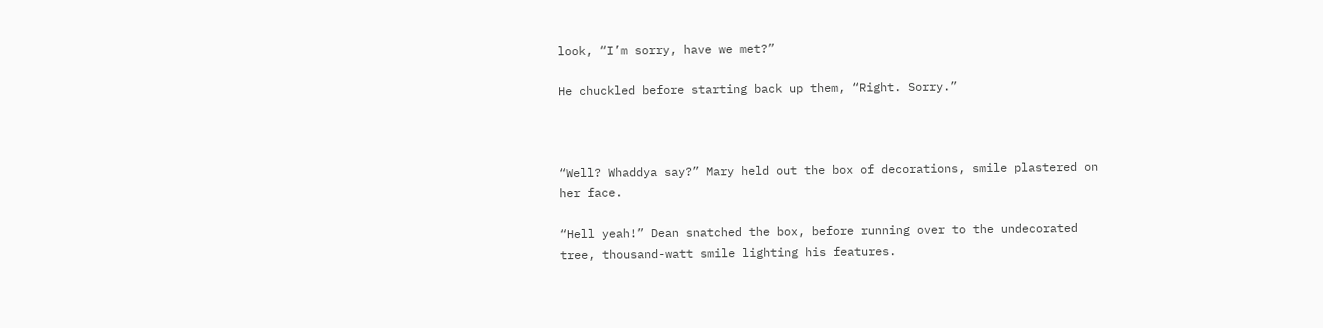look, “I’m sorry, have we met?”

He chuckled before starting back up them, “Right. Sorry.”



“Well? Whaddya say?” Mary held out the box of decorations, smile plastered on her face.

“Hell yeah!” Dean snatched the box, before running over to the undecorated tree, thousand-watt smile lighting his features.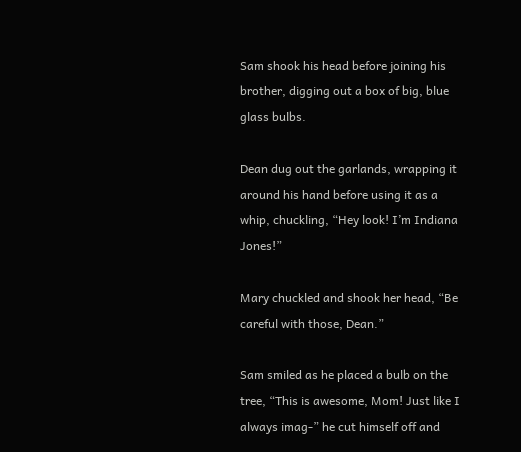Sam shook his head before joining his brother, digging out a box of big, blue glass bulbs.

Dean dug out the garlands, wrapping it around his hand before using it as a whip, chuckling, “Hey look! I’m Indiana Jones!”

Mary chuckled and shook her head, “Be careful with those, Dean.”

Sam smiled as he placed a bulb on the tree, “This is awesome, Mom! Just like I always imag-” he cut himself off and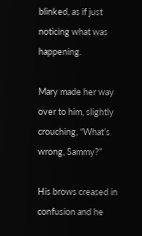blinked, as if just noticing what was happening.

Mary made her way over to him, slightly crouching, “What’s wrong, Sammy?”

His brows creased in confusion and he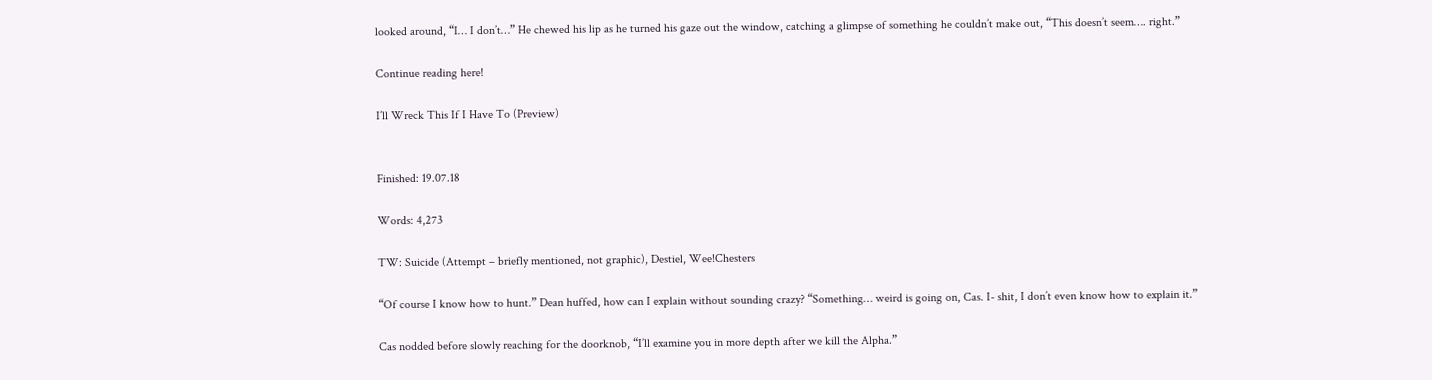looked around, “I… I don’t…” He chewed his lip as he turned his gaze out the window, catching a glimpse of something he couldn’t make out, “This doesn’t seem…. right.”

Continue reading here!

I’ll Wreck This If I Have To (Preview)


Finished: 19.07.18

Words: 4,273

TW: Suicide (Attempt – briefly mentioned, not graphic), Destiel, Wee!Chesters

“Of course I know how to hunt.” Dean huffed, how can I explain without sounding crazy? “Something… weird is going on, Cas. I- shit, I don’t even know how to explain it.”

Cas nodded before slowly reaching for the doorknob, “I’ll examine you in more depth after we kill the Alpha.”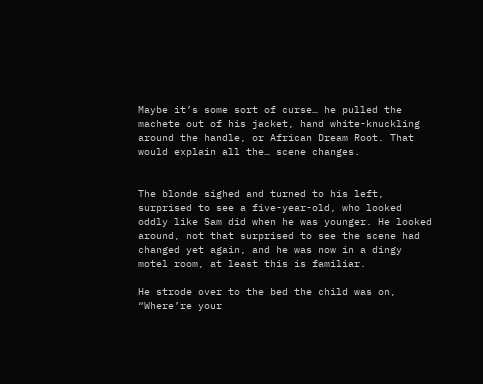Maybe it’s some sort of curse… he pulled the machete out of his jacket, hand white-knuckling around the handle, or African Dream Root. That would explain all the… scene changes.


The blonde sighed and turned to his left, surprised to see a five-year-old, who looked oddly like Sam did when he was younger. He looked around, not that surprised to see the scene had changed yet again, and he was now in a dingy motel room, at least this is familiar.

He strode over to the bed the child was on, “Where’re your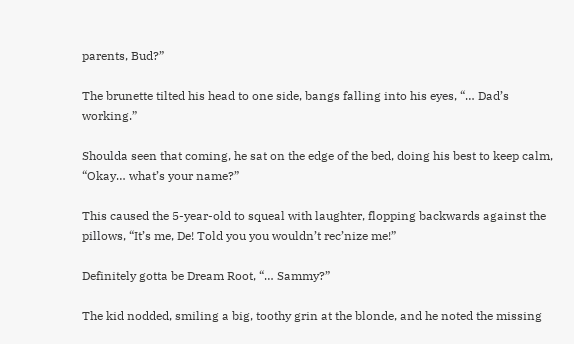parents, Bud?”

The brunette tilted his head to one side, bangs falling into his eyes, “… Dad’s working.”

Shoulda seen that coming, he sat on the edge of the bed, doing his best to keep calm, “Okay… what’s your name?”

This caused the 5-year-old to squeal with laughter, flopping backwards against the pillows, “It’s me, De! Told you you wouldn’t rec’nize me!”

Definitely gotta be Dream Root, “… Sammy?”

The kid nodded, smiling a big, toothy grin at the blonde, and he noted the missing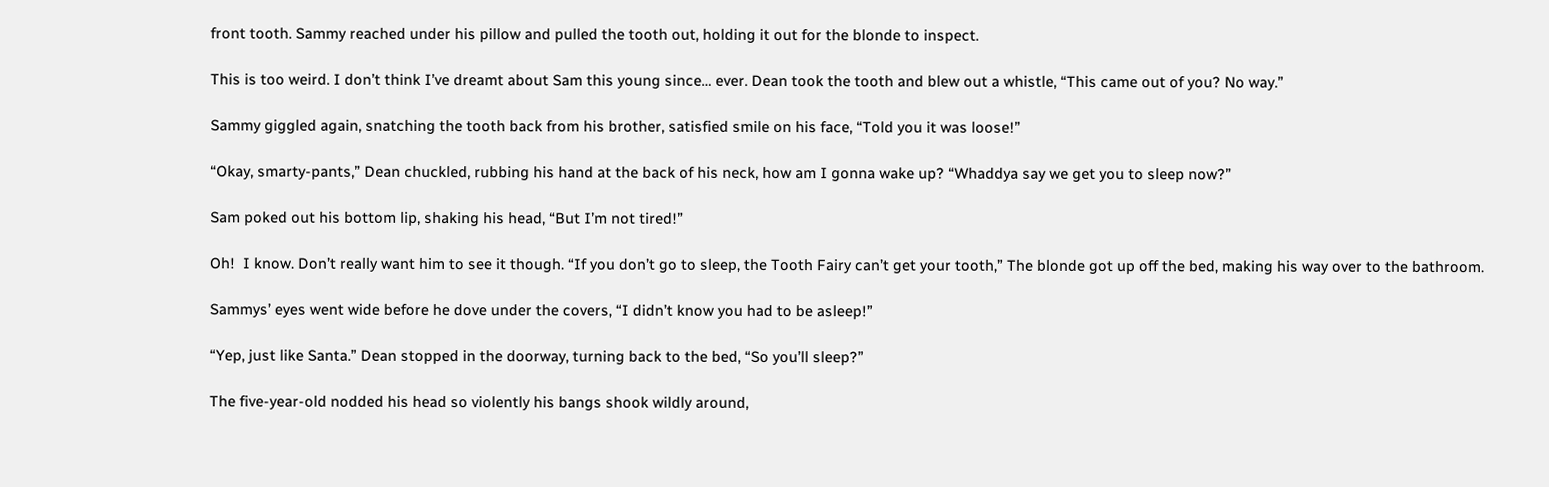front tooth. Sammy reached under his pillow and pulled the tooth out, holding it out for the blonde to inspect.

This is too weird. I don’t think I’ve dreamt about Sam this young since… ever. Dean took the tooth and blew out a whistle, “This came out of you? No way.”

Sammy giggled again, snatching the tooth back from his brother, satisfied smile on his face, “Told you it was loose!”

“Okay, smarty-pants,” Dean chuckled, rubbing his hand at the back of his neck, how am I gonna wake up? “Whaddya say we get you to sleep now?”

Sam poked out his bottom lip, shaking his head, “But I’m not tired!”

Oh!  I know. Don’t really want him to see it though. “If you don’t go to sleep, the Tooth Fairy can’t get your tooth,” The blonde got up off the bed, making his way over to the bathroom.

Sammys’ eyes went wide before he dove under the covers, “I didn’t know you had to be asleep!”

“Yep, just like Santa.” Dean stopped in the doorway, turning back to the bed, “So you’ll sleep?”

The five-year-old nodded his head so violently his bangs shook wildly around,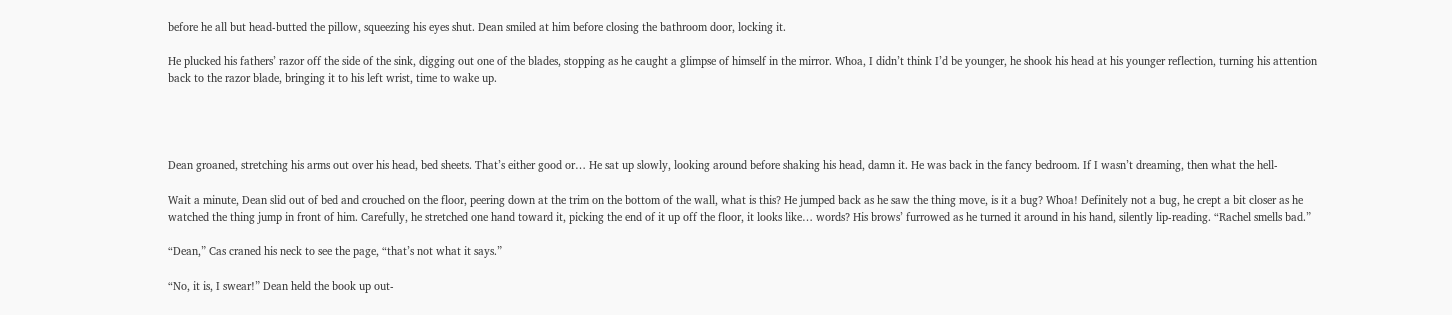before he all but head-butted the pillow, squeezing his eyes shut. Dean smiled at him before closing the bathroom door, locking it.

He plucked his fathers’ razor off the side of the sink, digging out one of the blades, stopping as he caught a glimpse of himself in the mirror. Whoa, I didn’t think I’d be younger, he shook his head at his younger reflection, turning his attention back to the razor blade, bringing it to his left wrist, time to wake up.




Dean groaned, stretching his arms out over his head, bed sheets. That’s either good or… He sat up slowly, looking around before shaking his head, damn it. He was back in the fancy bedroom. If I wasn’t dreaming, then what the hell-

Wait a minute, Dean slid out of bed and crouched on the floor, peering down at the trim on the bottom of the wall, what is this? He jumped back as he saw the thing move, is it a bug? Whoa! Definitely not a bug, he crept a bit closer as he watched the thing jump in front of him. Carefully, he stretched one hand toward it, picking the end of it up off the floor, it looks like… words? His brows’ furrowed as he turned it around in his hand, silently lip-reading. “Rachel smells bad.”

“Dean,” Cas craned his neck to see the page, “that’s not what it says.”

“No, it is, I swear!” Dean held the book up out-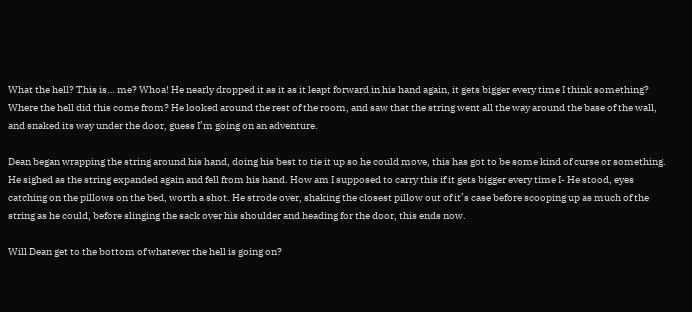What the hell? This is… me? Whoa! He nearly dropped it as it as it leapt forward in his hand again, it gets bigger every time I think something? Where the hell did this come from? He looked around the rest of the room, and saw that the string went all the way around the base of the wall, and snaked its way under the door, guess I’m going on an adventure.

Dean began wrapping the string around his hand, doing his best to tie it up so he could move, this has got to be some kind of curse or something. He sighed as the string expanded again and fell from his hand. How am I supposed to carry this if it gets bigger every time I- He stood, eyes catching on the pillows on the bed, worth a shot. He strode over, shaking the closest pillow out of it’s case before scooping up as much of the string as he could, before slinging the sack over his shoulder and heading for the door, this ends now.

Will Dean get to the bottom of whatever the hell is going on?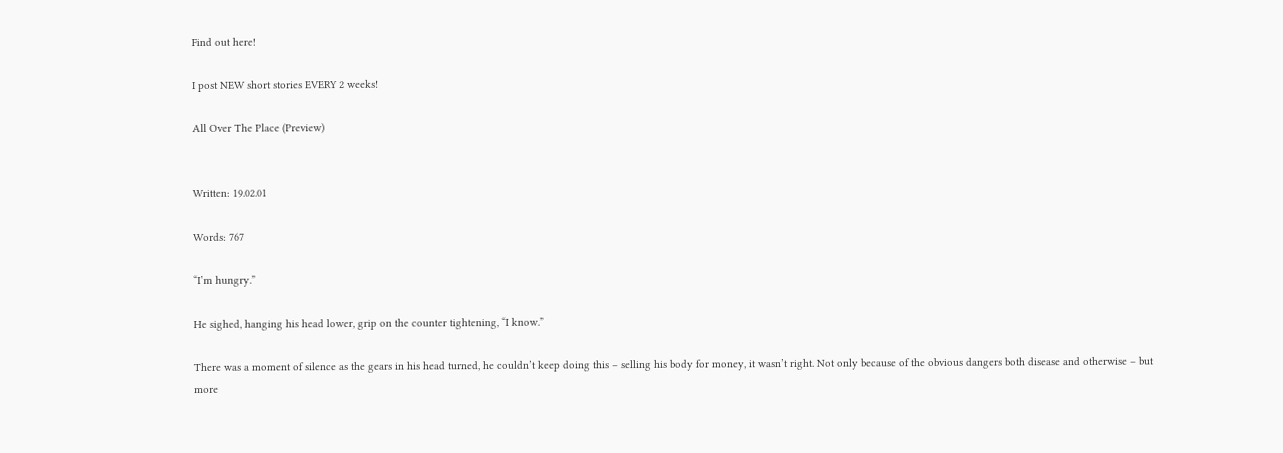Find out here!

I post NEW short stories EVERY 2 weeks!

All Over The Place (Preview)


Written: 19.02.01

Words: 767

“I’m hungry.”

He sighed, hanging his head lower, grip on the counter tightening, “I know.”

There was a moment of silence as the gears in his head turned, he couldn’t keep doing this – selling his body for money, it wasn’t right. Not only because of the obvious dangers both disease and otherwise – but more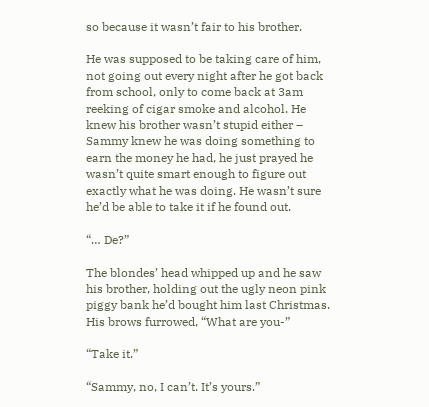so because it wasn’t fair to his brother.

He was supposed to be taking care of him, not going out every night after he got back from school, only to come back at 3am reeking of cigar smoke and alcohol. He knew his brother wasn’t stupid either – Sammy knew he was doing something to earn the money he had, he just prayed he wasn’t quite smart enough to figure out exactly what he was doing. He wasn’t sure he’d be able to take it if he found out.

“… De?”

The blondes’ head whipped up and he saw his brother, holding out the ugly neon pink piggy bank he’d bought him last Christmas. His brows furrowed, “What are you-”

“Take it.”

“Sammy, no, I can’t. It’s yours.”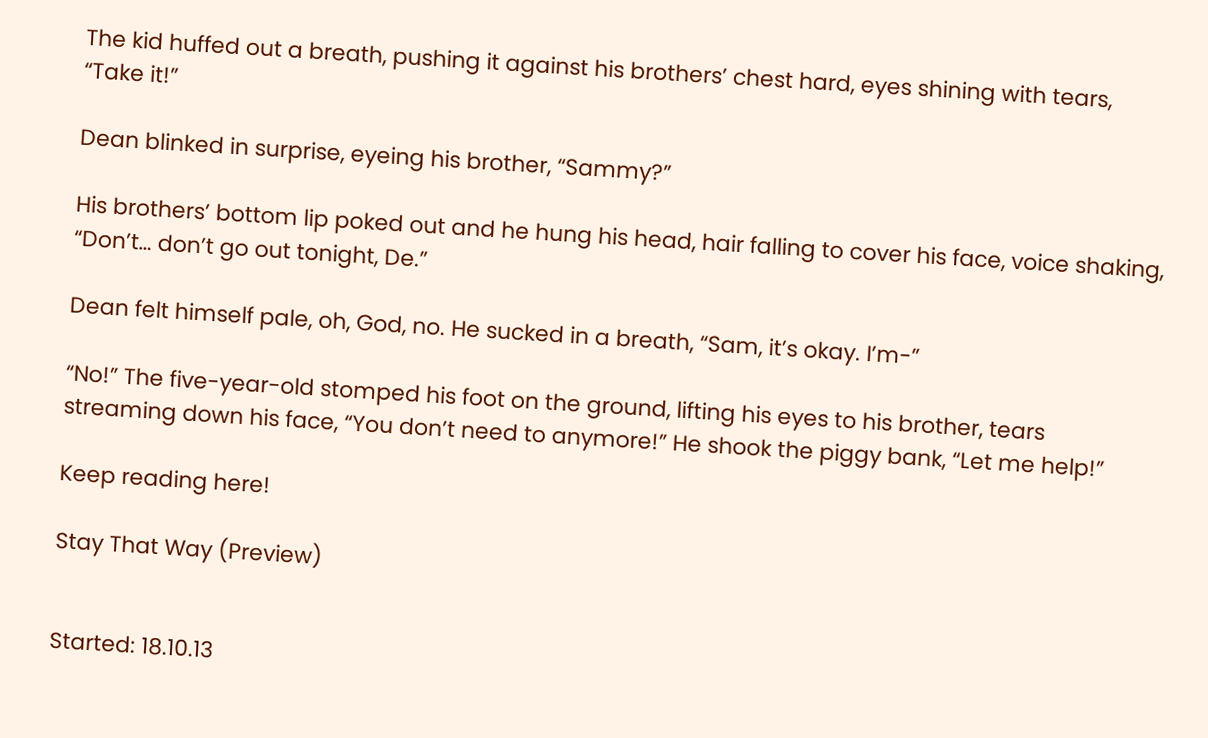The kid huffed out a breath, pushing it against his brothers’ chest hard, eyes shining with tears, “Take it!”

Dean blinked in surprise, eyeing his brother, “Sammy?”

His brothers’ bottom lip poked out and he hung his head, hair falling to cover his face, voice shaking, “Don’t… don’t go out tonight, De.”

Dean felt himself pale, oh, God, no. He sucked in a breath, “Sam, it’s okay. I’m-”

“No!” The five-year-old stomped his foot on the ground, lifting his eyes to his brother, tears streaming down his face, “You don’t need to anymore!” He shook the piggy bank, “Let me help!”

Keep reading here!

Stay That Way (Preview)


Started: 18.10.13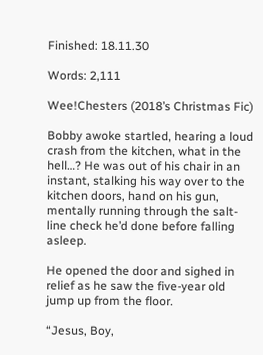Finished: 18.11.30

Words: 2,111

Wee!Chesters (2018’s Christmas Fic)

Bobby awoke startled, hearing a loud crash from the kitchen, what in the hell…? He was out of his chair in an instant, stalking his way over to the kitchen doors, hand on his gun, mentally running through the salt-line check he’d done before falling asleep.

He opened the door and sighed in relief as he saw the five-year old jump up from the floor.

“Jesus, Boy,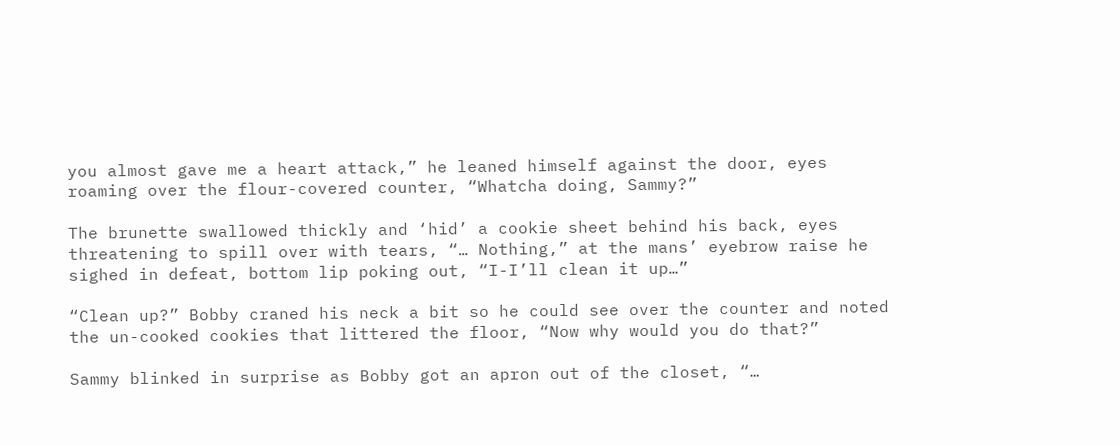you almost gave me a heart attack,” he leaned himself against the door, eyes roaming over the flour-covered counter, “Whatcha doing, Sammy?”

The brunette swallowed thickly and ‘hid’ a cookie sheet behind his back, eyes threatening to spill over with tears, “… Nothing,” at the mans’ eyebrow raise he sighed in defeat, bottom lip poking out, “I-I’ll clean it up…”

“Clean up?” Bobby craned his neck a bit so he could see over the counter and noted the un-cooked cookies that littered the floor, “Now why would you do that?”

Sammy blinked in surprise as Bobby got an apron out of the closet, “…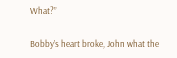What?”

Bobby’s heart broke, John what the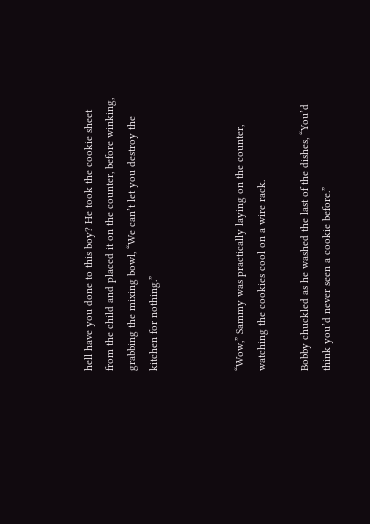hell have you done to this boy? He took the cookie sheet from the child and placed it on the counter, before winking, grabbing the mixing bowl, “We can’t let you destroy the kitchen for nothing.”



“Wow,” Sammy was practically laying on the counter, watching the cookies cool on a wire rack.

Bobby chuckled as he washed the last of the dishes, “You’d think you’d never seen a cookie before.”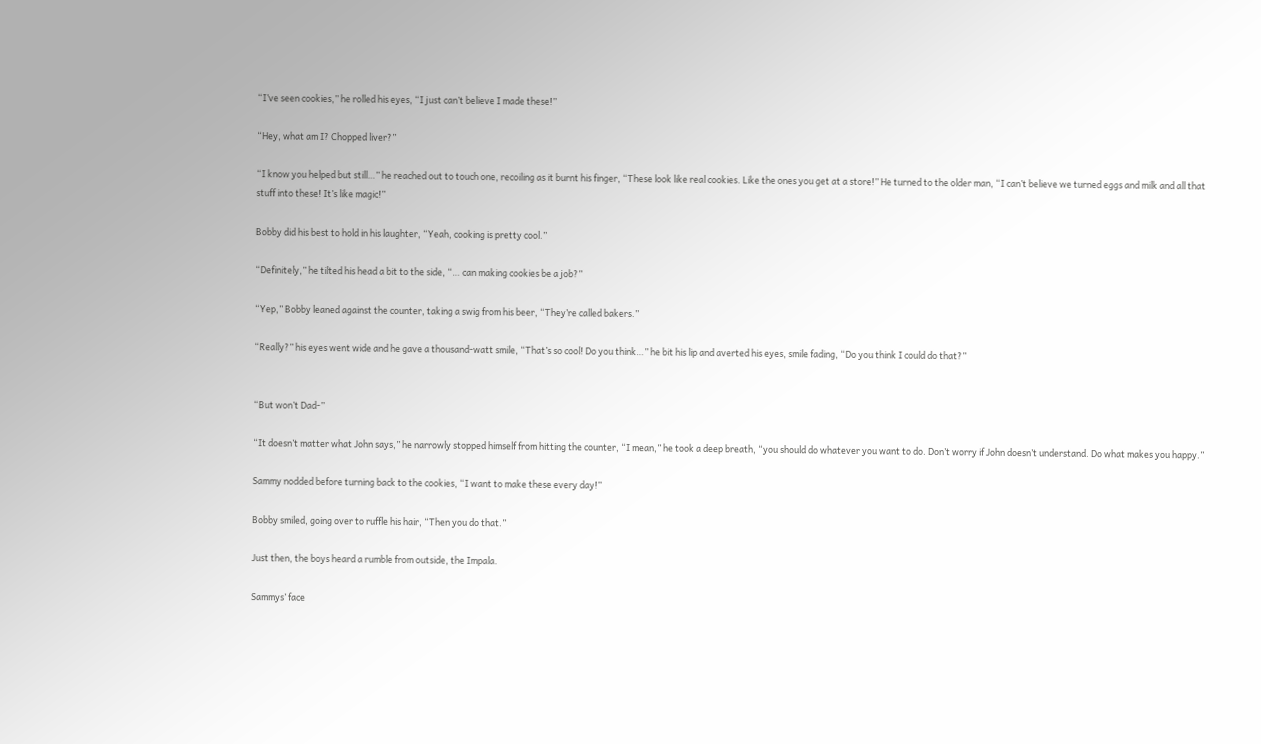“I’ve seen cookies,” he rolled his eyes, “I just can’t believe I made these!”

“Hey, what am I? Chopped liver?”

“I know you helped but still…” he reached out to touch one, recoiling as it burnt his finger, “These look like real cookies. Like the ones you get at a store!” He turned to the older man, “I can’t believe we turned eggs and milk and all that stuff into these! It’s like magic!”

Bobby did his best to hold in his laughter, “Yeah, cooking is pretty cool.”

“Definitely,” he tilted his head a bit to the side, “… can making cookies be a job?”

“Yep,” Bobby leaned against the counter, taking a swig from his beer, “They’re called bakers.”

“Really?” his eyes went wide and he gave a thousand-watt smile, “That’s so cool! Do you think…” he bit his lip and averted his eyes, smile fading, “Do you think I could do that?”


“But won’t Dad-”

“It doesn’t matter what John says,” he narrowly stopped himself from hitting the counter, “I mean,” he took a deep breath, “you should do whatever you want to do. Don’t worry if John doesn’t understand. Do what makes you happy.”

Sammy nodded before turning back to the cookies, “I want to make these every day!”

Bobby smiled, going over to ruffle his hair, “Then you do that.”

Just then, the boys heard a rumble from outside, the Impala.

Sammys’ face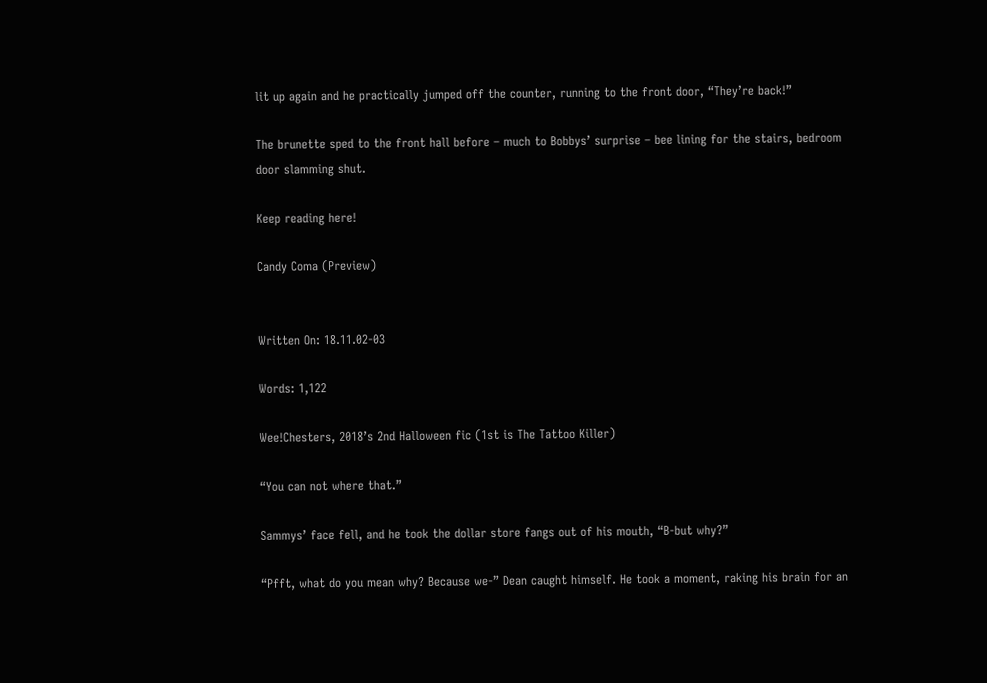lit up again and he practically jumped off the counter, running to the front door, “They’re back!”

The brunette sped to the front hall before – much to Bobbys’ surprise – bee lining for the stairs, bedroom door slamming shut.

Keep reading here!

Candy Coma (Preview)


Written On: 18.11.02-03

Words: 1,122

Wee!Chesters, 2018’s 2nd Halloween fic (1st is The Tattoo Killer)

“You can not where that.”

Sammys’ face fell, and he took the dollar store fangs out of his mouth, “B-but why?”

“Pfft, what do you mean why? Because we-” Dean caught himself. He took a moment, raking his brain for an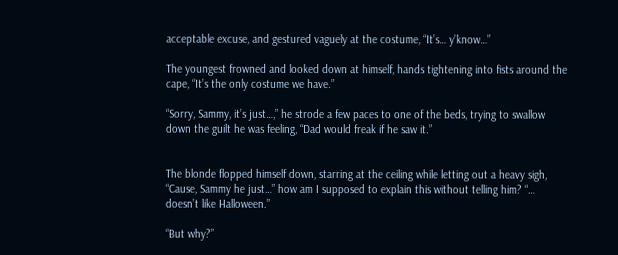acceptable excuse, and gestured vaguely at the costume, “It’s… y’know…”

The youngest frowned and looked down at himself, hands tightening into fists around the cape, “It’s the only costume we have.”

“Sorry, Sammy, it’s just…,” he strode a few paces to one of the beds, trying to swallow down the guilt he was feeling, “Dad would freak if he saw it.”


The blonde flopped himself down, starring at the ceiling while letting out a heavy sigh, “Cause, Sammy he just…” how am I supposed to explain this without telling him? “… doesn’t like Halloween.”

“But why?”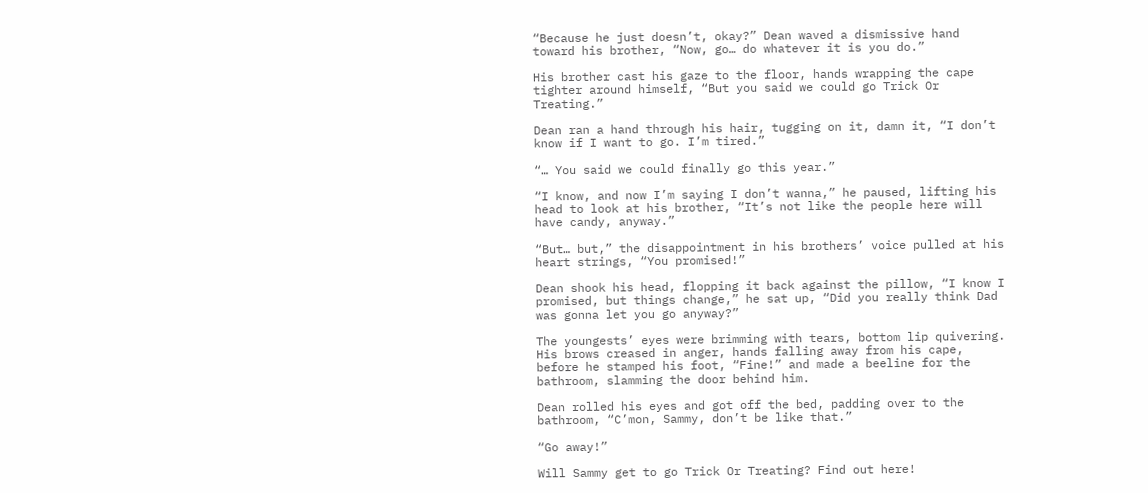“Because he just doesn’t, okay?” Dean waved a dismissive hand toward his brother, “Now, go… do whatever it is you do.”

His brother cast his gaze to the floor, hands wrapping the cape tighter around himself, “But you said we could go Trick Or Treating.”

Dean ran a hand through his hair, tugging on it, damn it, “I don’t know if I want to go. I’m tired.”

“… You said we could finally go this year.”

“I know, and now I’m saying I don’t wanna,” he paused, lifting his head to look at his brother, “It’s not like the people here will have candy, anyway.”

“But… but,” the disappointment in his brothers’ voice pulled at his heart strings, “You promised!”

Dean shook his head, flopping it back against the pillow, “I know I promised, but things change,” he sat up, “Did you really think Dad was gonna let you go anyway?”

The youngests’ eyes were brimming with tears, bottom lip quivering. His brows creased in anger, hands falling away from his cape, before he stamped his foot, “Fine!” and made a beeline for the bathroom, slamming the door behind him.

Dean rolled his eyes and got off the bed, padding over to the bathroom, “C’mon, Sammy, don’t be like that.”

“Go away!”

Will Sammy get to go Trick Or Treating? Find out here!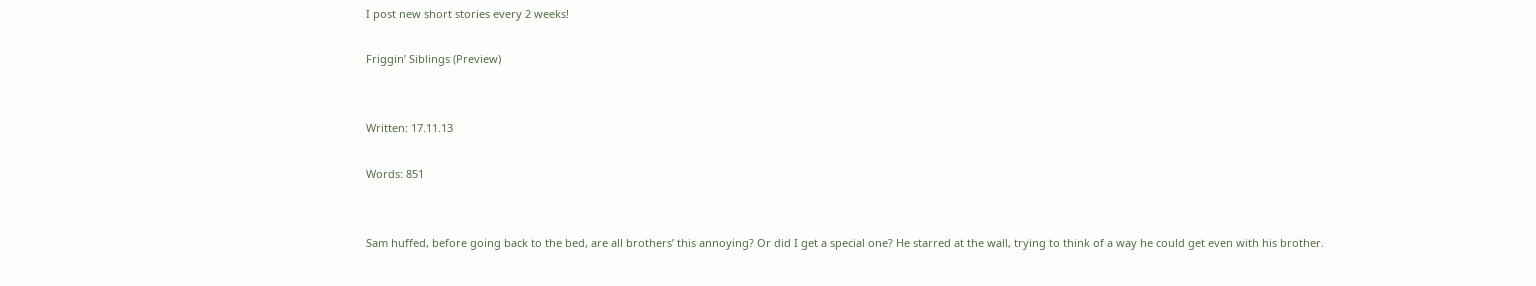I post new short stories every 2 weeks!

Friggin’ Siblings (Preview)


Written: 17.11.13

Words: 851


Sam huffed, before going back to the bed, are all brothers’ this annoying? Or did I get a special one? He starred at the wall, trying to think of a way he could get even with his brother.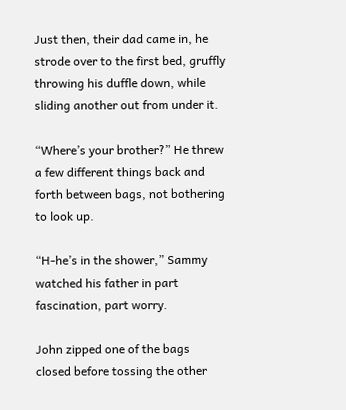Just then, their dad came in, he strode over to the first bed, gruffly throwing his duffle down, while sliding another out from under it.

“Where’s your brother?” He threw a few different things back and forth between bags, not bothering to look up.

“H-he’s in the shower,” Sammy watched his father in part fascination, part worry.

John zipped one of the bags closed before tossing the other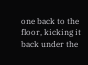one back to the floor, kicking it back under the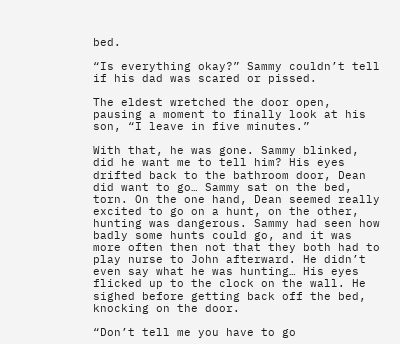bed.

“Is everything okay?” Sammy couldn’t tell if his dad was scared or pissed.

The eldest wretched the door open, pausing a moment to finally look at his son, “I leave in five minutes.”

With that, he was gone. Sammy blinked, did he want me to tell him? His eyes drifted back to the bathroom door, Dean did want to go… Sammy sat on the bed, torn. On the one hand, Dean seemed really excited to go on a hunt, on the other, hunting was dangerous. Sammy had seen how badly some hunts could go, and it was more often then not that they both had to play nurse to John afterward. He didn’t even say what he was hunting… His eyes flicked up to the clock on the wall. He sighed before getting back off the bed, knocking on the door.

“Don’t tell me you have to go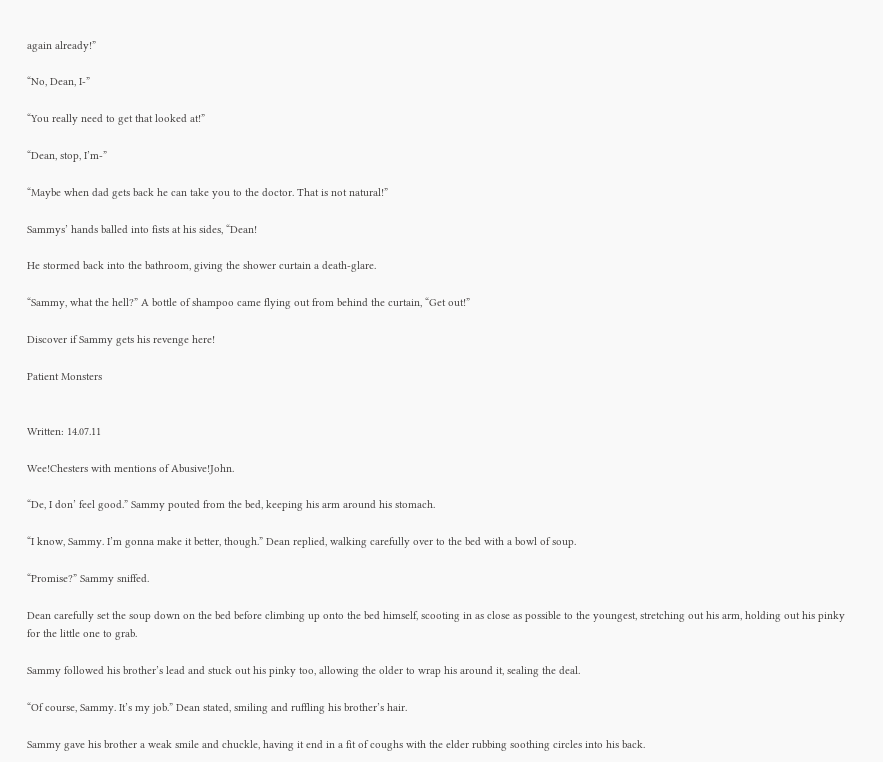again already!”

“No, Dean, I-”

“You really need to get that looked at!”

“Dean, stop, I’m-”

“Maybe when dad gets back he can take you to the doctor. That is not natural!”

Sammys’ hands balled into fists at his sides, “Dean!

He stormed back into the bathroom, giving the shower curtain a death-glare.

“Sammy, what the hell?” A bottle of shampoo came flying out from behind the curtain, “Get out!”

Discover if Sammy gets his revenge here!

Patient Monsters


Written: 14.07.11

Wee!Chesters with mentions of Abusive!John.

“De, I don’ feel good.” Sammy pouted from the bed, keeping his arm around his stomach.

“I know, Sammy. I’m gonna make it better, though.” Dean replied, walking carefully over to the bed with a bowl of soup.

“Promise?” Sammy sniffed.

Dean carefully set the soup down on the bed before climbing up onto the bed himself, scooting in as close as possible to the youngest, stretching out his arm, holding out his pinky for the little one to grab.

Sammy followed his brother’s lead and stuck out his pinky too, allowing the older to wrap his around it, sealing the deal.

“Of course, Sammy. It’s my job.” Dean stated, smiling and ruffling his brother’s hair.

Sammy gave his brother a weak smile and chuckle, having it end in a fit of coughs with the elder rubbing soothing circles into his back.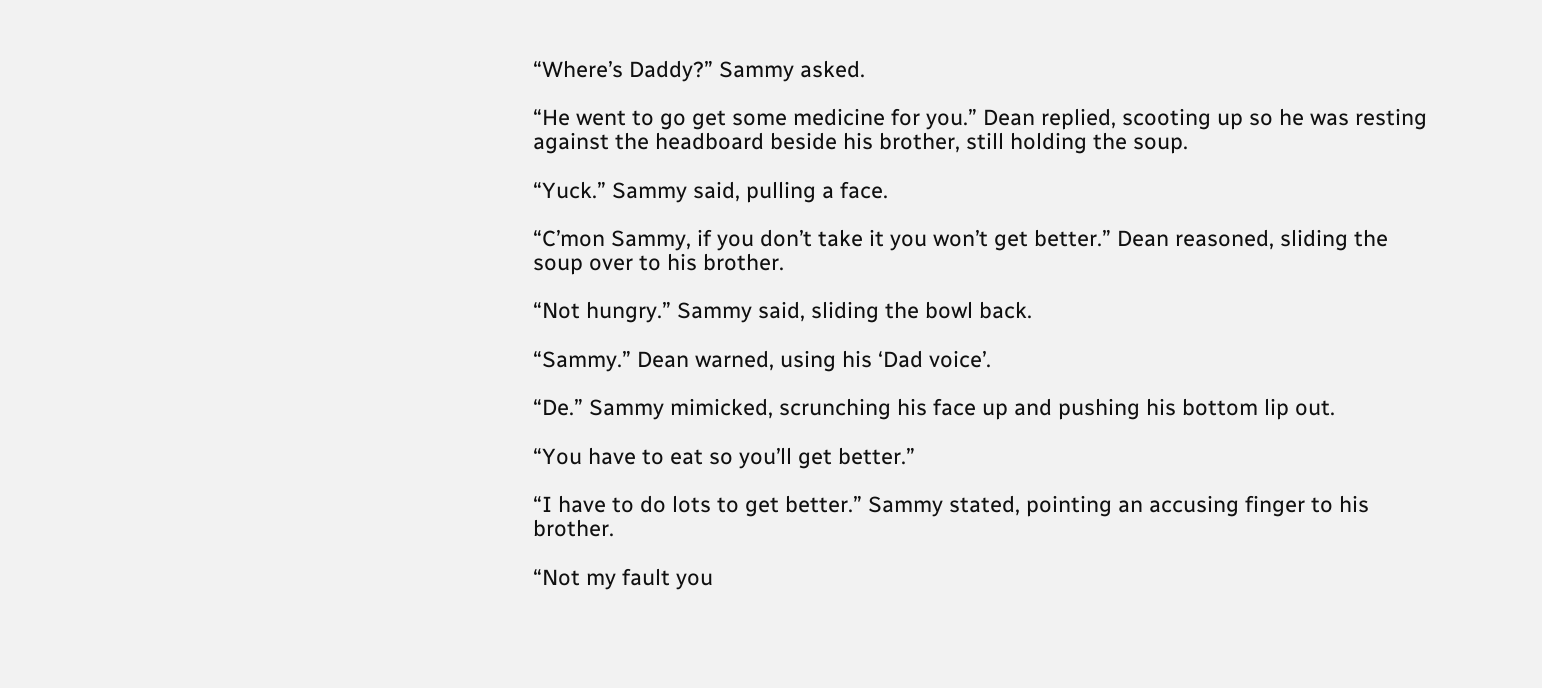“Where’s Daddy?” Sammy asked.

“He went to go get some medicine for you.” Dean replied, scooting up so he was resting against the headboard beside his brother, still holding the soup.

“Yuck.” Sammy said, pulling a face.

“C’mon Sammy, if you don’t take it you won’t get better.” Dean reasoned, sliding the soup over to his brother.

“Not hungry.” Sammy said, sliding the bowl back.

“Sammy.” Dean warned, using his ‘Dad voice’.

“De.” Sammy mimicked, scrunching his face up and pushing his bottom lip out.

“You have to eat so you’ll get better.”

“I have to do lots to get better.” Sammy stated, pointing an accusing finger to his brother.

“Not my fault you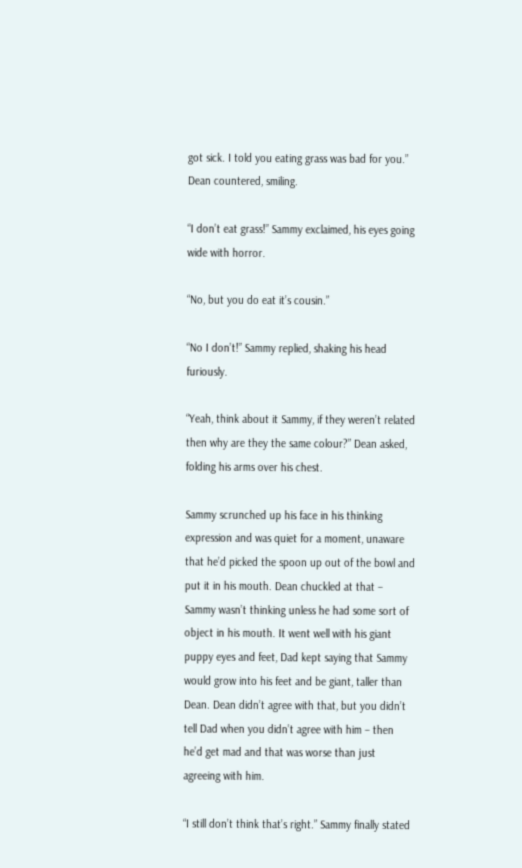got sick. I told you eating grass was bad for you.” Dean countered, smiling.

“I don’t eat grass!” Sammy exclaimed, his eyes going wide with horror.

“No, but you do eat it’s cousin.”

“No I don’t!” Sammy replied, shaking his head furiously.

“Yeah, think about it Sammy, if they weren’t related then why are they the same colour?” Dean asked, folding his arms over his chest.

Sammy scrunched up his face in his thinking expression and was quiet for a moment, unaware that he’d picked the spoon up out of the bowl and put it in his mouth. Dean chuckled at that – Sammy wasn’t thinking unless he had some sort of object in his mouth. It went well with his giant puppy eyes and feet, Dad kept saying that Sammy would grow into his feet and be giant, taller than Dean. Dean didn’t agree with that, but you didn’t tell Dad when you didn’t agree with him – then he’d get mad and that was worse than just agreeing with him.

“I still don’t think that’s right.” Sammy finally stated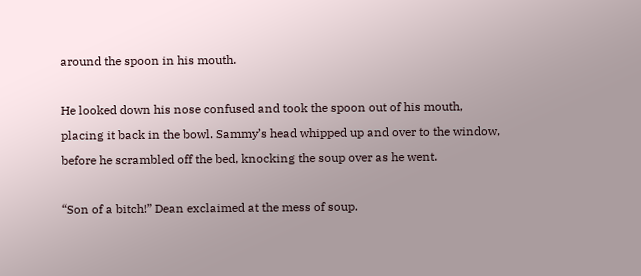around the spoon in his mouth.

He looked down his nose confused and took the spoon out of his mouth, placing it back in the bowl. Sammy’s head whipped up and over to the window, before he scrambled off the bed, knocking the soup over as he went.

“Son of a bitch!” Dean exclaimed at the mess of soup.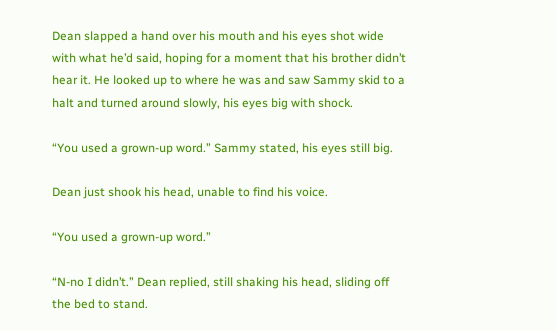Dean slapped a hand over his mouth and his eyes shot wide with what he’d said, hoping for a moment that his brother didn’t hear it. He looked up to where he was and saw Sammy skid to a halt and turned around slowly, his eyes big with shock.

“You used a grown-up word.” Sammy stated, his eyes still big.

Dean just shook his head, unable to find his voice.

“You used a grown-up word.”

“N-no I didn’t.” Dean replied, still shaking his head, sliding off the bed to stand.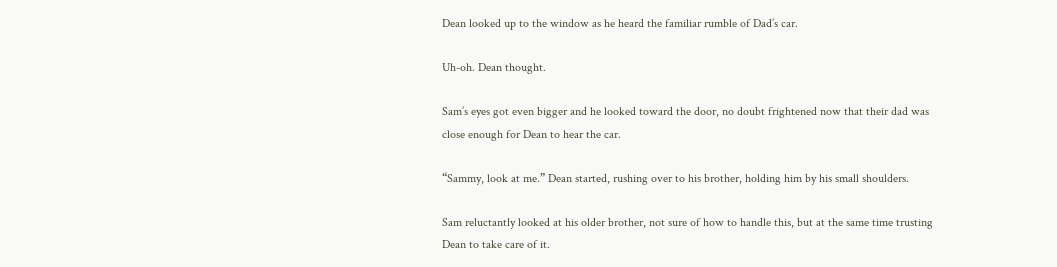Dean looked up to the window as he heard the familiar rumble of Dad’s car.

Uh-oh. Dean thought.

Sam’s eyes got even bigger and he looked toward the door, no doubt frightened now that their dad was close enough for Dean to hear the car.

“Sammy, look at me.” Dean started, rushing over to his brother, holding him by his small shoulders.

Sam reluctantly looked at his older brother, not sure of how to handle this, but at the same time trusting Dean to take care of it.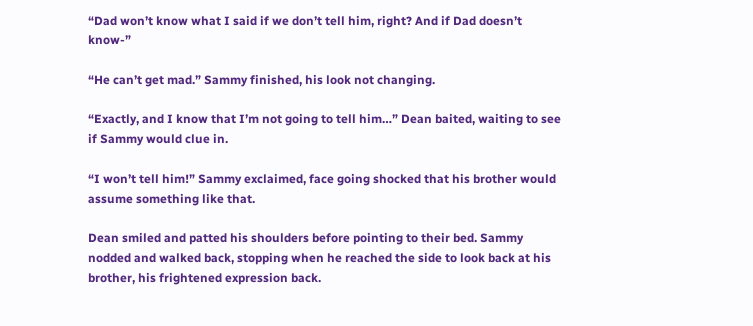“Dad won’t know what I said if we don’t tell him, right? And if Dad doesn’t know-”

“He can’t get mad.” Sammy finished, his look not changing.

“Exactly, and I know that I’m not going to tell him…” Dean baited, waiting to see if Sammy would clue in.

“I won’t tell him!” Sammy exclaimed, face going shocked that his brother would assume something like that.

Dean smiled and patted his shoulders before pointing to their bed. Sammy nodded and walked back, stopping when he reached the side to look back at his brother, his frightened expression back.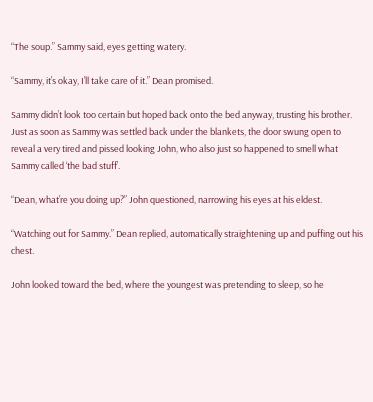“The soup.” Sammy said, eyes getting watery.

“Sammy, it’s okay, I’ll take care of it.” Dean promised.

Sammy didn’t look too certain but hoped back onto the bed anyway, trusting his brother. Just as soon as Sammy was settled back under the blankets, the door swung open to reveal a very tired and pissed looking John, who also just so happened to smell what Sammy called ‘the bad stuff’.

“Dean, what’re you doing up?” John questioned, narrowing his eyes at his eldest.

“Watching out for Sammy.” Dean replied, automatically straightening up and puffing out his chest.

John looked toward the bed, where the youngest was pretending to sleep, so he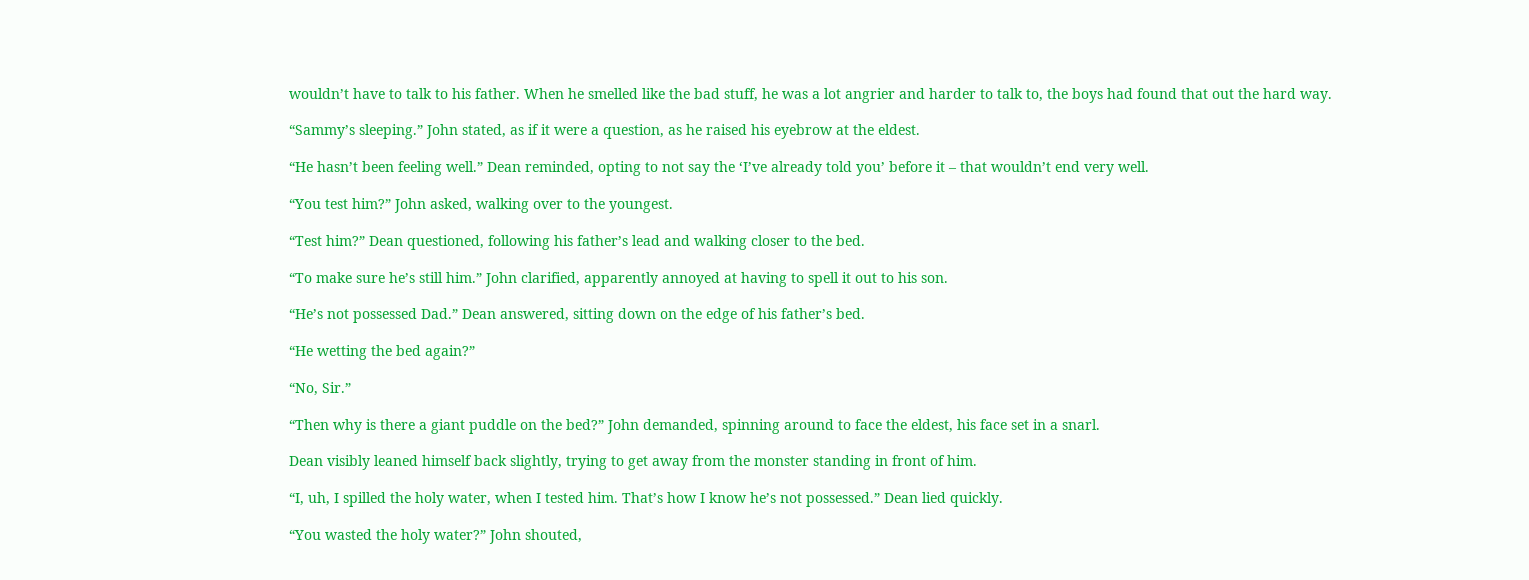wouldn’t have to talk to his father. When he smelled like the bad stuff, he was a lot angrier and harder to talk to, the boys had found that out the hard way.

“Sammy’s sleeping.” John stated, as if it were a question, as he raised his eyebrow at the eldest.

“He hasn’t been feeling well.” Dean reminded, opting to not say the ‘I’ve already told you’ before it – that wouldn’t end very well.

“You test him?” John asked, walking over to the youngest.

“Test him?” Dean questioned, following his father’s lead and walking closer to the bed.

“To make sure he’s still him.” John clarified, apparently annoyed at having to spell it out to his son.

“He’s not possessed Dad.” Dean answered, sitting down on the edge of his father’s bed.

“He wetting the bed again?”

“No, Sir.”

“Then why is there a giant puddle on the bed?” John demanded, spinning around to face the eldest, his face set in a snarl.

Dean visibly leaned himself back slightly, trying to get away from the monster standing in front of him.

“I, uh, I spilled the holy water, when I tested him. That’s how I know he’s not possessed.” Dean lied quickly.

“You wasted the holy water?” John shouted,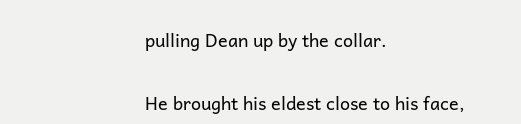pulling Dean up by the collar.

He brought his eldest close to his face,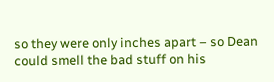so they were only inches apart – so Dean could smell the bad stuff on his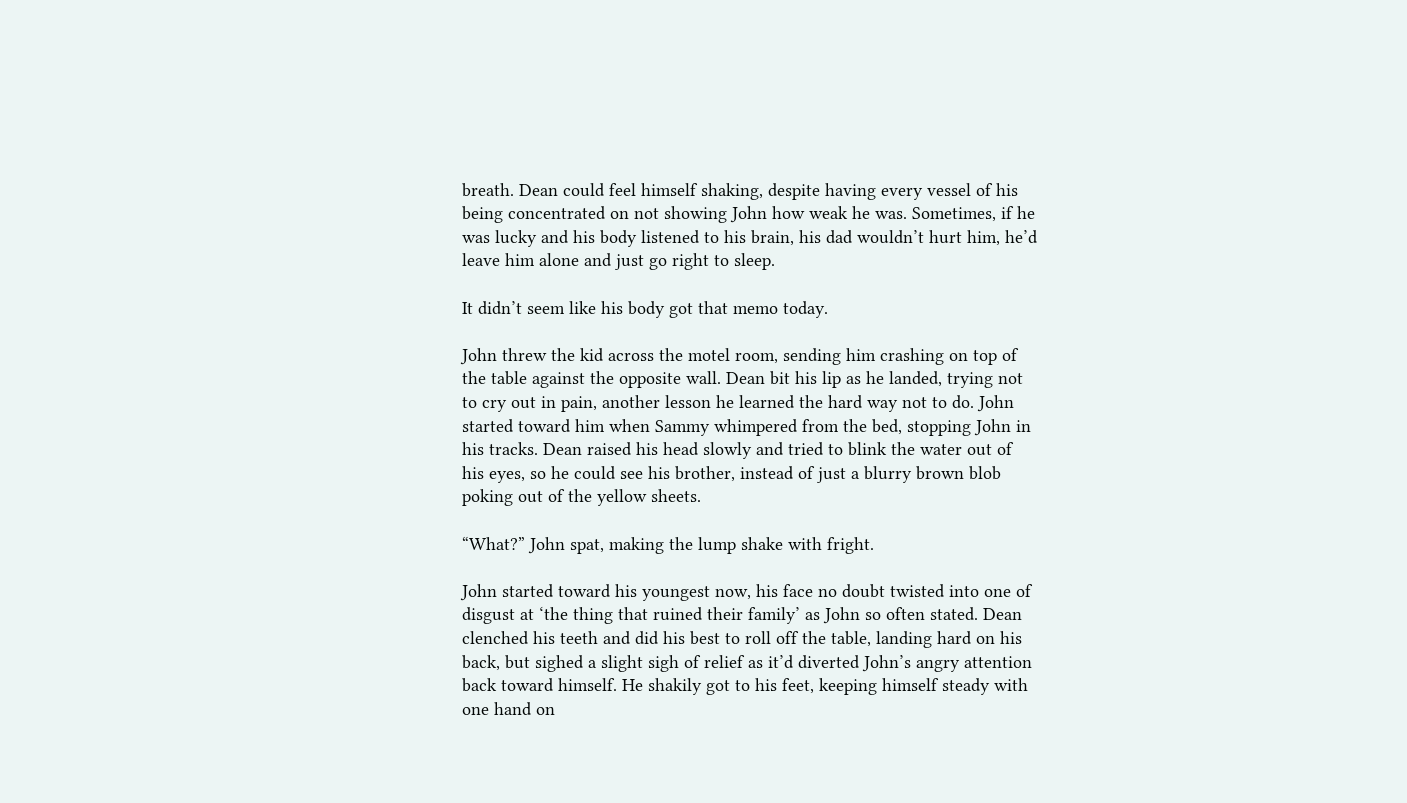breath. Dean could feel himself shaking, despite having every vessel of his being concentrated on not showing John how weak he was. Sometimes, if he was lucky and his body listened to his brain, his dad wouldn’t hurt him, he’d leave him alone and just go right to sleep.

It didn’t seem like his body got that memo today.

John threw the kid across the motel room, sending him crashing on top of the table against the opposite wall. Dean bit his lip as he landed, trying not to cry out in pain, another lesson he learned the hard way not to do. John started toward him when Sammy whimpered from the bed, stopping John in his tracks. Dean raised his head slowly and tried to blink the water out of his eyes, so he could see his brother, instead of just a blurry brown blob poking out of the yellow sheets.

“What?” John spat, making the lump shake with fright.

John started toward his youngest now, his face no doubt twisted into one of disgust at ‘the thing that ruined their family’ as John so often stated. Dean clenched his teeth and did his best to roll off the table, landing hard on his back, but sighed a slight sigh of relief as it’d diverted John’s angry attention back toward himself. He shakily got to his feet, keeping himself steady with one hand on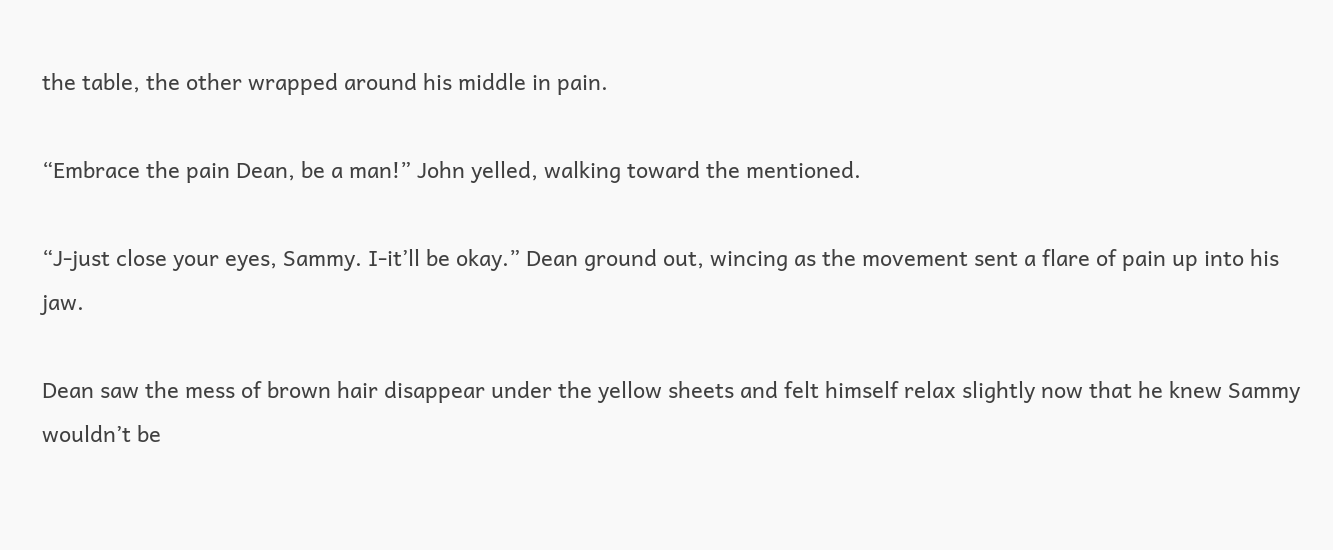the table, the other wrapped around his middle in pain.

“Embrace the pain Dean, be a man!” John yelled, walking toward the mentioned.

“J-just close your eyes, Sammy. I-it’ll be okay.” Dean ground out, wincing as the movement sent a flare of pain up into his jaw.

Dean saw the mess of brown hair disappear under the yellow sheets and felt himself relax slightly now that he knew Sammy wouldn’t be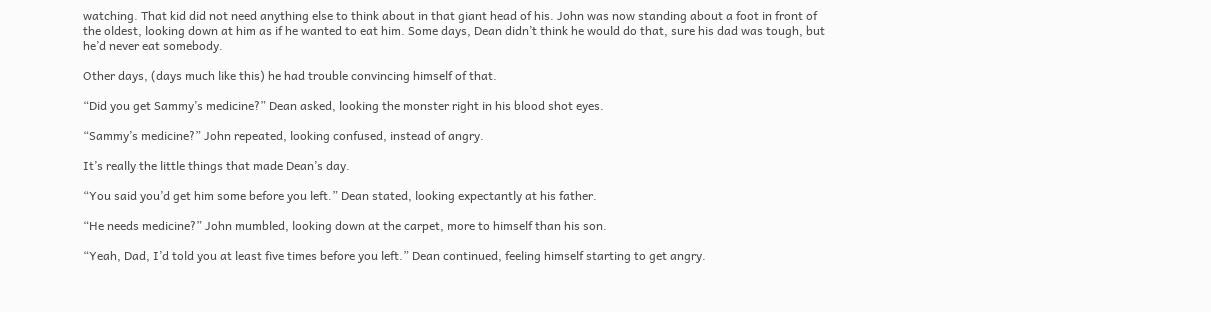watching. That kid did not need anything else to think about in that giant head of his. John was now standing about a foot in front of the oldest, looking down at him as if he wanted to eat him. Some days, Dean didn’t think he would do that, sure his dad was tough, but he’d never eat somebody.

Other days, (days much like this) he had trouble convincing himself of that.

“Did you get Sammy’s medicine?” Dean asked, looking the monster right in his blood shot eyes.

“Sammy’s medicine?” John repeated, looking confused, instead of angry.

It’s really the little things that made Dean’s day.

“You said you’d get him some before you left.” Dean stated, looking expectantly at his father.

“He needs medicine?” John mumbled, looking down at the carpet, more to himself than his son.

“Yeah, Dad, I’d told you at least five times before you left.” Dean continued, feeling himself starting to get angry.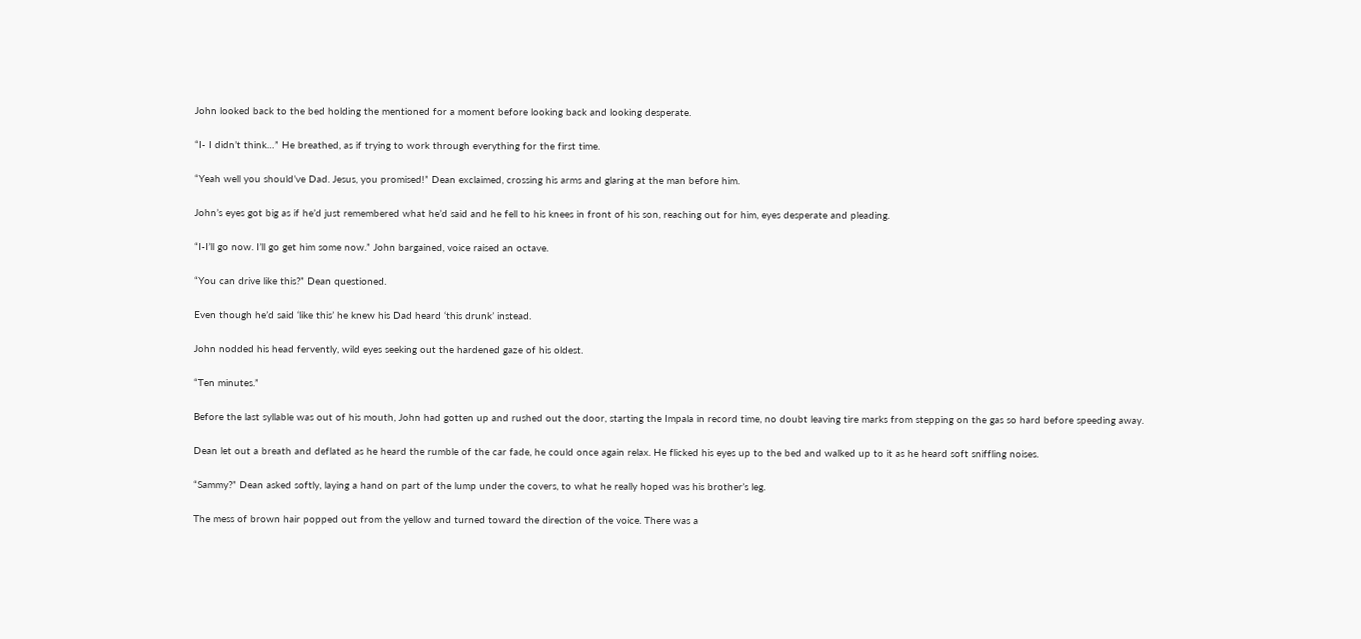John looked back to the bed holding the mentioned for a moment before looking back and looking desperate.

“I- I didn’t think…” He breathed, as if trying to work through everything for the first time.

“Yeah well you should’ve Dad. Jesus, you promised!” Dean exclaimed, crossing his arms and glaring at the man before him.

John’s eyes got big as if he’d just remembered what he’d said and he fell to his knees in front of his son, reaching out for him, eyes desperate and pleading.

“I-I’ll go now. I’ll go get him some now.” John bargained, voice raised an octave.

“You can drive like this?” Dean questioned.

Even though he’d said ‘like this’ he knew his Dad heard ‘this drunk’ instead.

John nodded his head fervently, wild eyes seeking out the hardened gaze of his oldest.

“Ten minutes.”

Before the last syllable was out of his mouth, John had gotten up and rushed out the door, starting the Impala in record time, no doubt leaving tire marks from stepping on the gas so hard before speeding away.

Dean let out a breath and deflated as he heard the rumble of the car fade, he could once again relax. He flicked his eyes up to the bed and walked up to it as he heard soft sniffling noises.

“Sammy?” Dean asked softly, laying a hand on part of the lump under the covers, to what he really hoped was his brother’s leg.

The mess of brown hair popped out from the yellow and turned toward the direction of the voice. There was a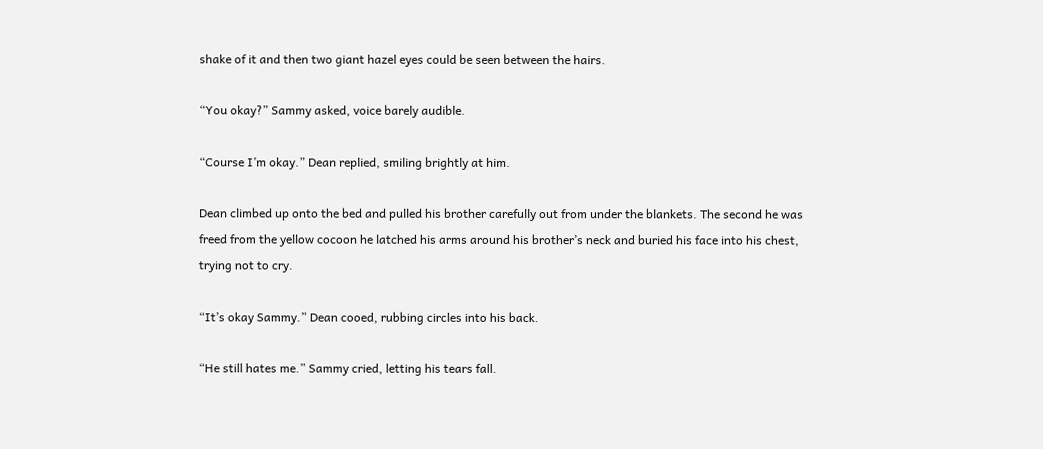shake of it and then two giant hazel eyes could be seen between the hairs.

“You okay?” Sammy asked, voice barely audible.

“Course I’m okay.” Dean replied, smiling brightly at him.

Dean climbed up onto the bed and pulled his brother carefully out from under the blankets. The second he was freed from the yellow cocoon he latched his arms around his brother’s neck and buried his face into his chest, trying not to cry.

“It’s okay Sammy.” Dean cooed, rubbing circles into his back.

“He still hates me.” Sammy cried, letting his tears fall.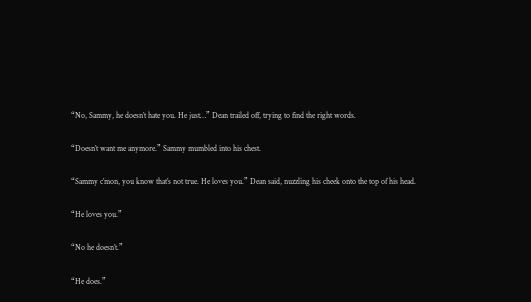“No, Sammy, he doesn’t hate you. He just…” Dean trailed off, trying to find the right words.

“Doesn’t want me anymore.” Sammy mumbled into his chest.

“Sammy c’mon, you know that’s not true. He loves you.” Dean said, nuzzling his cheek onto the top of his head.

“He loves you.”

“No he doesn’t.”

“He does.”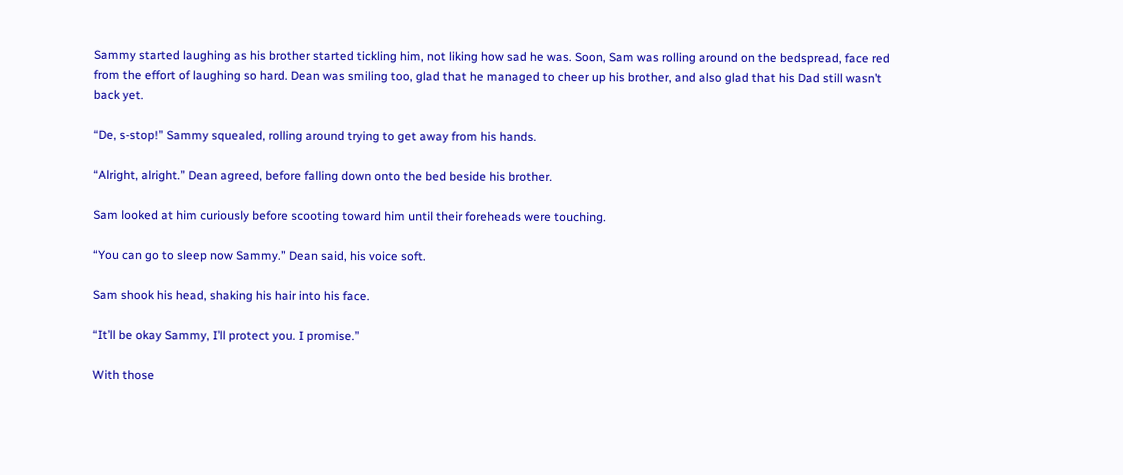Sammy started laughing as his brother started tickling him, not liking how sad he was. Soon, Sam was rolling around on the bedspread, face red from the effort of laughing so hard. Dean was smiling too, glad that he managed to cheer up his brother, and also glad that his Dad still wasn’t back yet.

“De, s-stop!” Sammy squealed, rolling around trying to get away from his hands.

“Alright, alright.” Dean agreed, before falling down onto the bed beside his brother.

Sam looked at him curiously before scooting toward him until their foreheads were touching.

“You can go to sleep now Sammy.” Dean said, his voice soft.

Sam shook his head, shaking his hair into his face.

“It’ll be okay Sammy, I’ll protect you. I promise.”

With those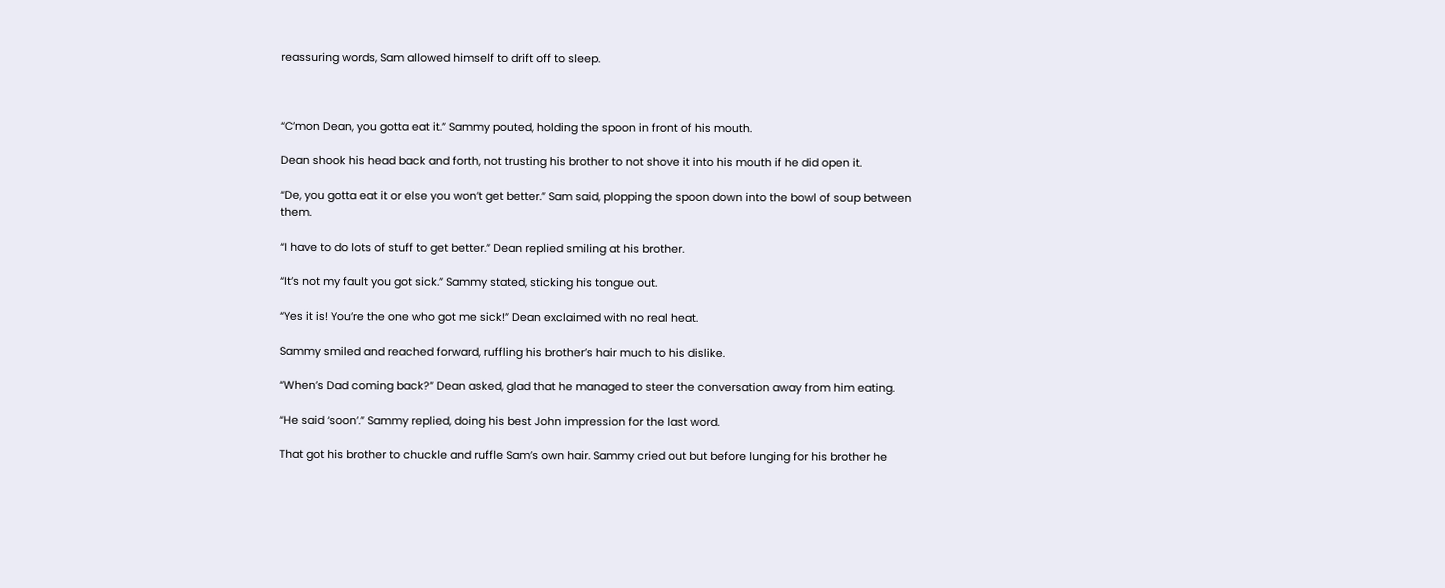reassuring words, Sam allowed himself to drift off to sleep.



“C’mon Dean, you gotta eat it.” Sammy pouted, holding the spoon in front of his mouth.

Dean shook his head back and forth, not trusting his brother to not shove it into his mouth if he did open it.

“De, you gotta eat it or else you won’t get better.” Sam said, plopping the spoon down into the bowl of soup between them.

“I have to do lots of stuff to get better.” Dean replied smiling at his brother.

“It’s not my fault you got sick.” Sammy stated, sticking his tongue out.

“Yes it is! You’re the one who got me sick!” Dean exclaimed with no real heat.

Sammy smiled and reached forward, ruffling his brother’s hair much to his dislike.

“When’s Dad coming back?” Dean asked, glad that he managed to steer the conversation away from him eating.

“He said ‘soon’.” Sammy replied, doing his best John impression for the last word.

That got his brother to chuckle and ruffle Sam’s own hair. Sammy cried out but before lunging for his brother he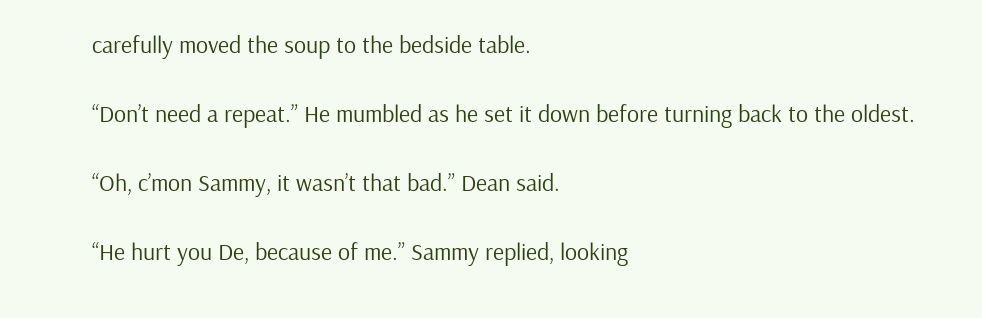carefully moved the soup to the bedside table.

“Don’t need a repeat.” He mumbled as he set it down before turning back to the oldest.

“Oh, c’mon Sammy, it wasn’t that bad.” Dean said.

“He hurt you De, because of me.” Sammy replied, looking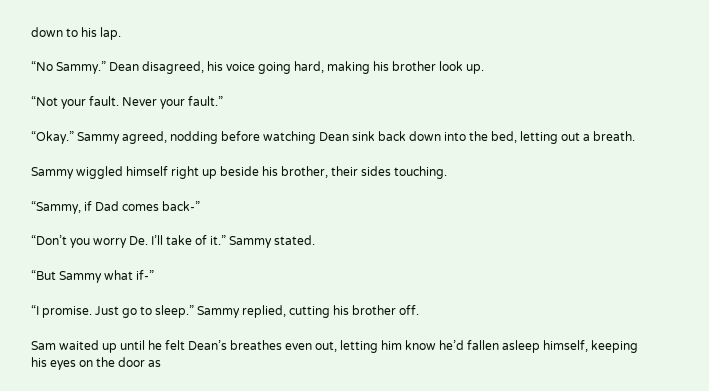down to his lap.

“No Sammy.” Dean disagreed, his voice going hard, making his brother look up.

“Not your fault. Never your fault.”

“Okay.” Sammy agreed, nodding before watching Dean sink back down into the bed, letting out a breath.

Sammy wiggled himself right up beside his brother, their sides touching.

“Sammy, if Dad comes back-”

“Don’t you worry De. I’ll take of it.” Sammy stated.

“But Sammy what if-”

“I promise. Just go to sleep.” Sammy replied, cutting his brother off.

Sam waited up until he felt Dean’s breathes even out, letting him know he’d fallen asleep himself, keeping his eyes on the door as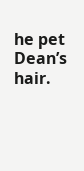he pet Dean’s hair.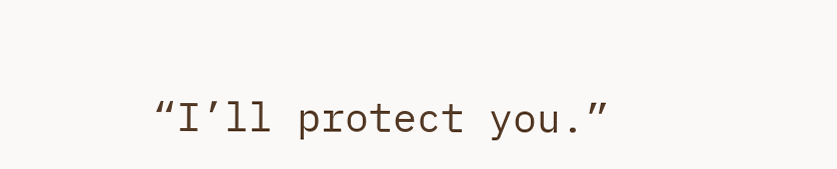“I’ll protect you.”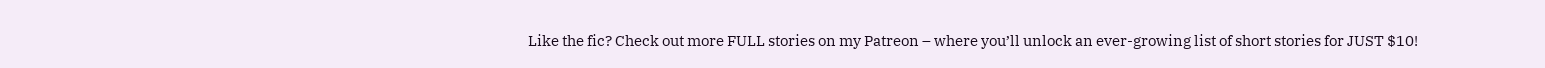Like the fic? Check out more FULL stories on my Patreon – where you’ll unlock an ever-growing list of short stories for JUST $10!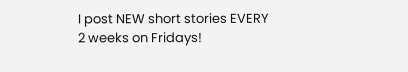I post NEW short stories EVERY 2 weeks on Fridays!